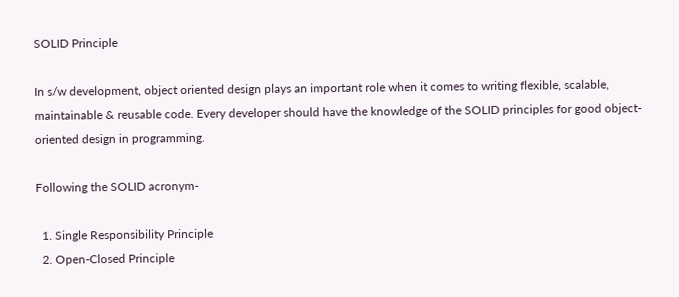SOLID Principle

In s/w development, object oriented design plays an important role when it comes to writing flexible, scalable, maintainable & reusable code. Every developer should have the knowledge of the SOLID principles for good object-oriented design in programming.

Following the SOLID acronym-

  1. Single Responsibility Principle
  2. Open-Closed Principle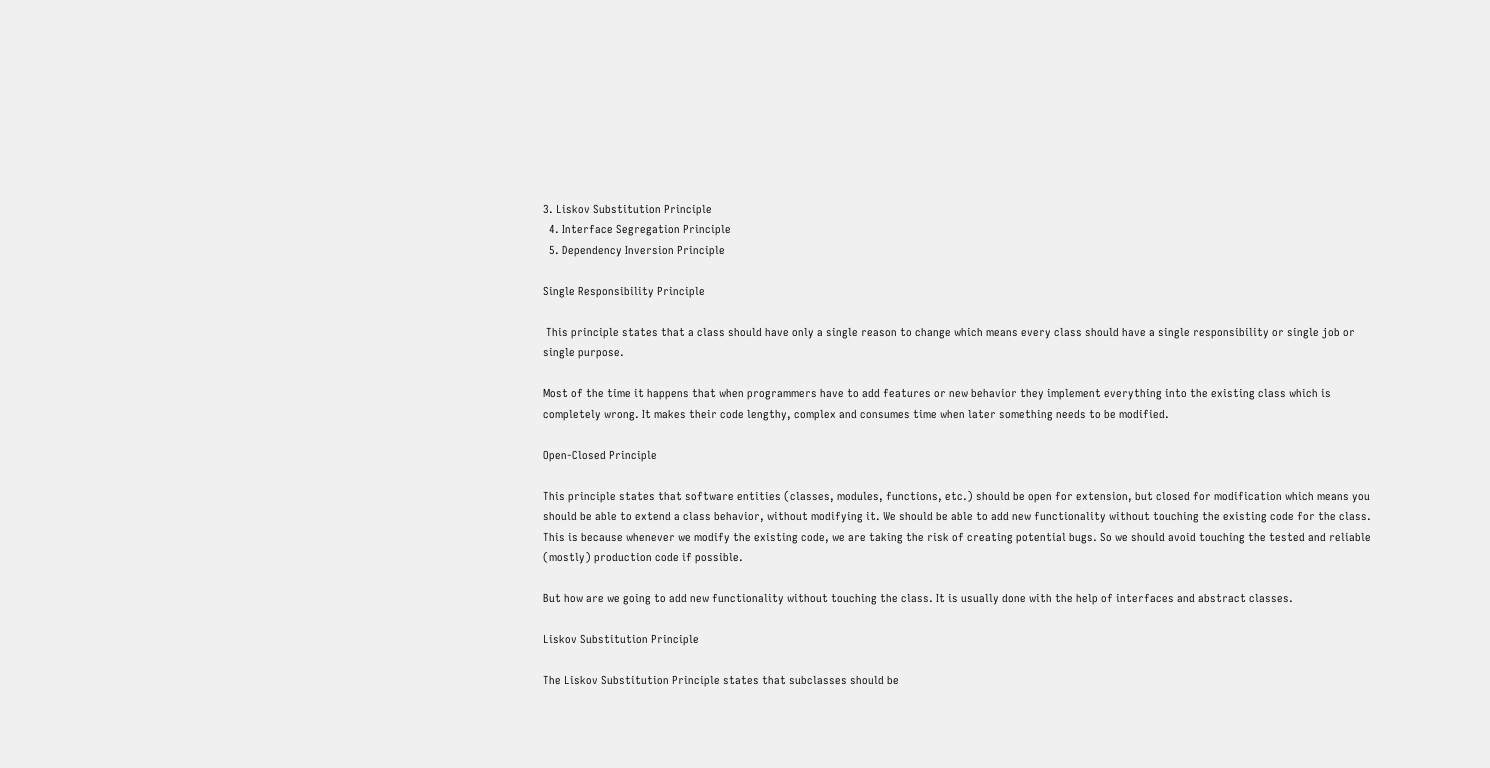3. Liskov Substitution Principle
  4. Interface Segregation Principle
  5. Dependency Inversion Principle

Single Responsibility Principle

 This principle states that a class should have only a single reason to change which means every class should have a single responsibility or single job or single purpose.

Most of the time it happens that when programmers have to add features or new behavior they implement everything into the existing class which is completely wrong. It makes their code lengthy, complex and consumes time when later something needs to be modified.

Open-Closed Principle

This principle states that software entities (classes, modules, functions, etc.) should be open for extension, but closed for modification which means you should be able to extend a class behavior, without modifying it. We should be able to add new functionality without touching the existing code for the class. This is because whenever we modify the existing code, we are taking the risk of creating potential bugs. So we should avoid touching the tested and reliable (mostly) production code if possible.

But how are we going to add new functionality without touching the class. It is usually done with the help of interfaces and abstract classes.

Liskov Substitution Principle

The Liskov Substitution Principle states that subclasses should be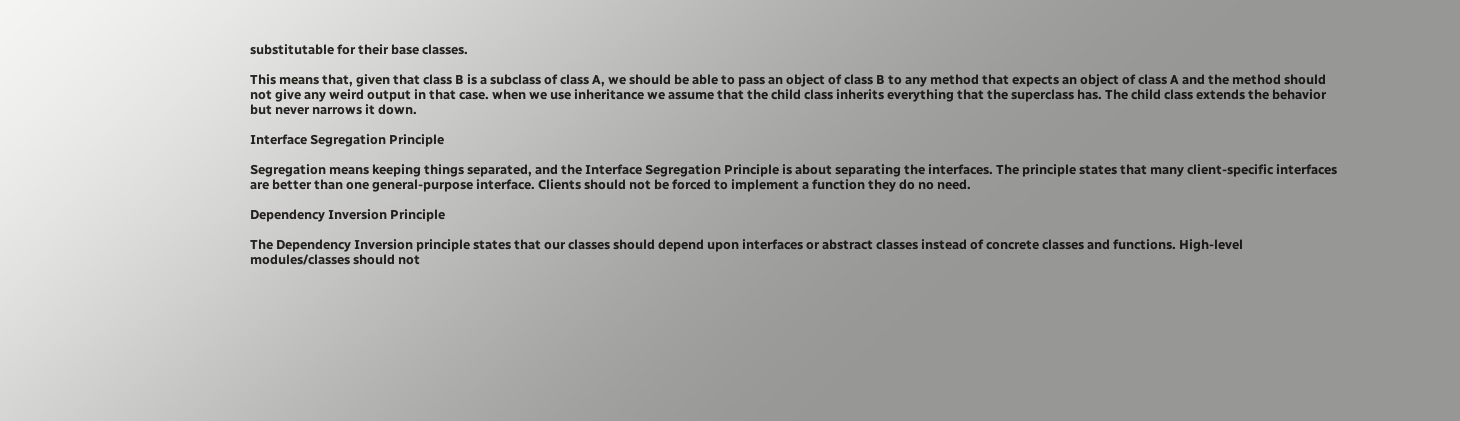substitutable for their base classes.

This means that, given that class B is a subclass of class A, we should be able to pass an object of class B to any method that expects an object of class A and the method should not give any weird output in that case. when we use inheritance we assume that the child class inherits everything that the superclass has. The child class extends the behavior but never narrows it down.

Interface Segregation Principle

Segregation means keeping things separated, and the Interface Segregation Principle is about separating the interfaces. The principle states that many client-specific interfaces are better than one general-purpose interface. Clients should not be forced to implement a function they do no need.

Dependency Inversion Principle

The Dependency Inversion principle states that our classes should depend upon interfaces or abstract classes instead of concrete classes and functions. High-level modules/classes should not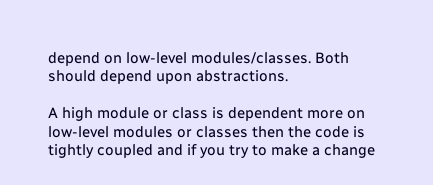depend on low-level modules/classes. Both should depend upon abstractions.

A high module or class is dependent more on low-level modules or classes then the code is tightly coupled and if you try to make a change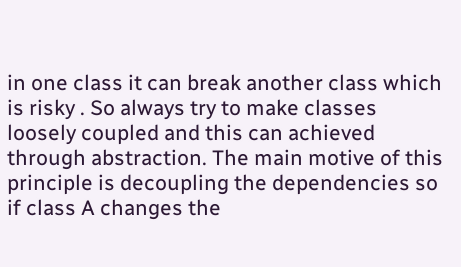in one class it can break another class which is risky . So always try to make classes loosely coupled and this can achieved through abstraction. The main motive of this principle is decoupling the dependencies so if class A changes the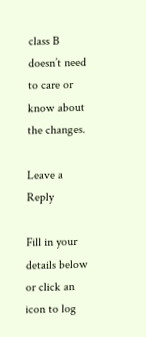class B doesn’t need to care or know about the changes.

Leave a Reply

Fill in your details below or click an icon to log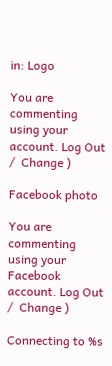in: Logo

You are commenting using your account. Log Out /  Change )

Facebook photo

You are commenting using your Facebook account. Log Out /  Change )

Connecting to %s